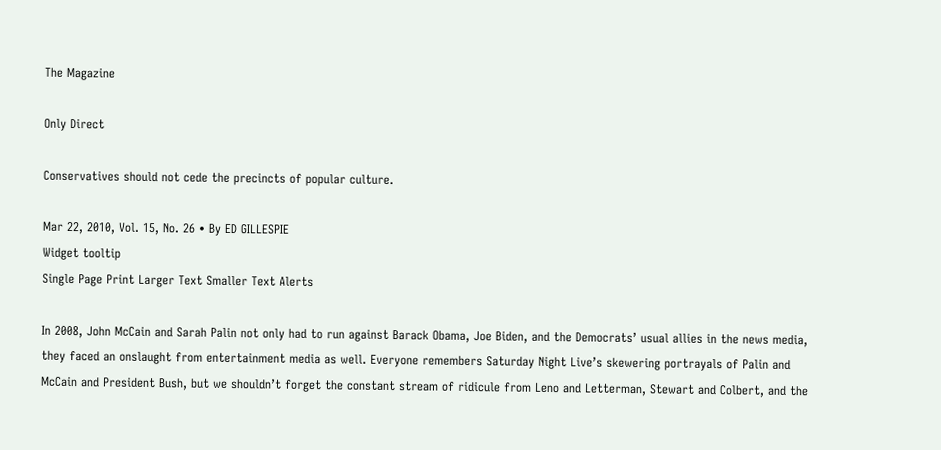The Magazine

Only Direct

Conservatives should not cede the precincts of popular culture.

Mar 22, 2010, Vol. 15, No. 26 • By ED GILLESPIE
Widget tooltip
Single Page Print Larger Text Smaller Text Alerts

In 2008, John McCain and Sarah Palin not only had to run against Barack Obama, Joe Biden, and the Democrats’ usual allies in the news media, they faced an onslaught from entertainment media as well. Everyone remembers Saturday Night Live’s skewering portrayals of Palin and McCain and President Bush, but we shouldn’t forget the constant stream of ridicule from Leno and Letterman, Stewart and Colbert, and the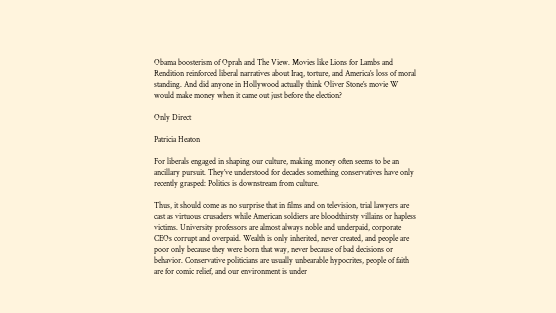Obama boosterism of Oprah and The View. Movies like Lions for Lambs and Rendition reinforced liberal narratives about Iraq, torture, and America’s loss of moral standing. And did anyone in Hollywood actually think Oliver Stone’s movie W would make money when it came out just before the election?

Only Direct

Patricia Heaton

For liberals engaged in shaping our culture, making money often seems to be an ancillary pursuit. They’ve understood for decades something conservatives have only recently grasped: Politics is downstream from culture.

Thus, it should come as no surprise that in films and on television, trial lawyers are cast as virtuous crusaders while American soldiers are bloodthirsty villains or hapless victims. University professors are almost always noble and underpaid, corporate CEOs corrupt and overpaid. Wealth is only inherited, never created, and people are poor only because they were born that way, never because of bad decisions or behavior. Conservative politicians are usually unbearable hypocrites, people of faith are for comic relief, and our environment is under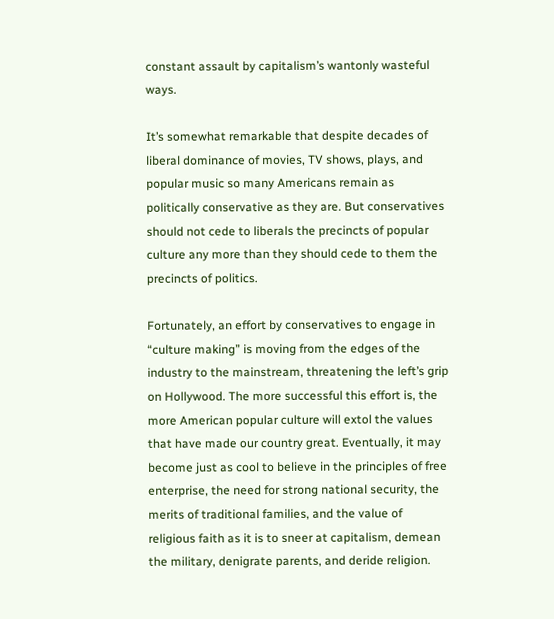constant assault by capitalism’s wantonly wasteful ways.

It’s somewhat remarkable that despite decades of liberal dominance of movies, TV shows, plays, and popular music so many Americans remain as politically conservative as they are. But conservatives should not cede to liberals the precincts of popular culture any more than they should cede to them the precincts of politics.

Fortunately, an effort by conservatives to engage in “culture making” is moving from the edges of the industry to the mainstream, threatening the left’s grip on Hollywood. The more successful this effort is, the more American popular culture will extol the values that have made our country great. Eventually, it may become just as cool to believe in the principles of free enterprise, the need for strong national security, the merits of traditional families, and the value of religious faith as it is to sneer at capitalism, demean the military, denigrate parents, and deride religion.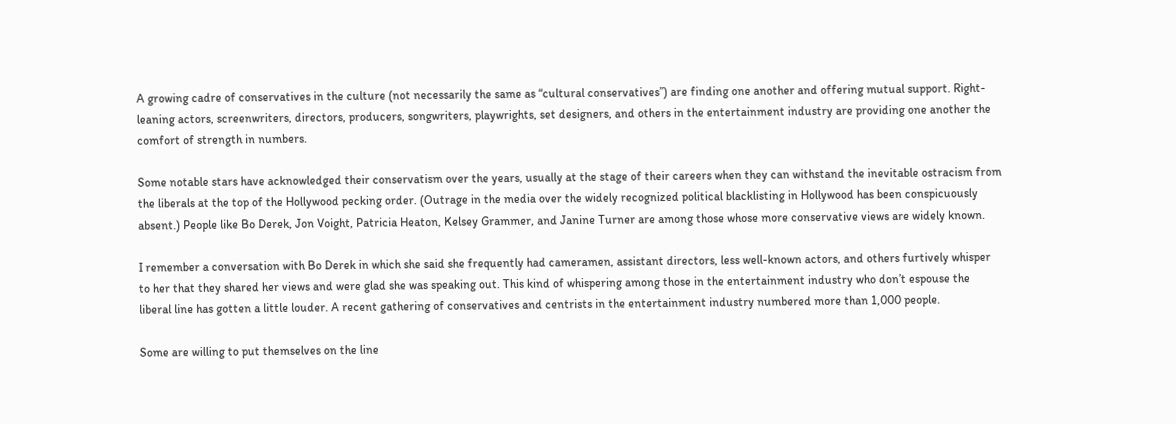A growing cadre of conservatives in the culture (not necessarily the same as “cultural conservatives”) are finding one another and offering mutual support. Right-leaning actors, screenwriters, directors, producers, songwriters, playwrights, set designers, and others in the entertainment industry are providing one another the comfort of strength in numbers.

Some notable stars have acknowledged their conservatism over the years, usually at the stage of their careers when they can withstand the inevitable ostracism from the liberals at the top of the Hollywood pecking order. (Outrage in the media over the widely recognized political blacklisting in Hollywood has been conspicuously absent.) People like Bo Derek, Jon Voight, Patricia Heaton, Kelsey Grammer, and Janine Turner are among those whose more conservative views are widely known.

I remember a conversation with Bo Derek in which she said she frequently had cameramen, assistant directors, less well-known actors, and others furtively whisper to her that they shared her views and were glad she was speaking out. This kind of whispering among those in the entertainment industry who don’t espouse the liberal line has gotten a little louder. A recent gathering of conservatives and centrists in the entertainment industry numbered more than 1,000 people.

Some are willing to put themselves on the line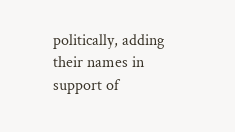politically, adding their names in support of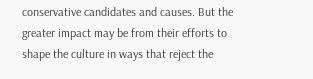conservative candidates and causes. But the greater impact may be from their efforts to shape the culture in ways that reject the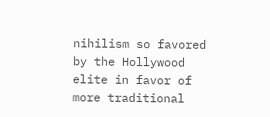nihilism so favored by the Hollywood elite in favor of more traditional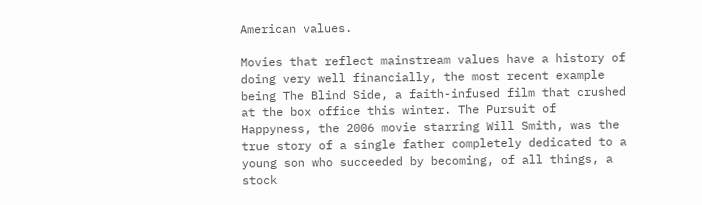American values.

Movies that reflect mainstream values have a history of doing very well financially, the most recent example being The Blind Side, a faith-infused film that crushed at the box office this winter. The Pursuit of Happyness, the 2006 movie starring Will Smith, was the true story of a single father completely dedicated to a young son who succeeded by becoming, of all things, a stock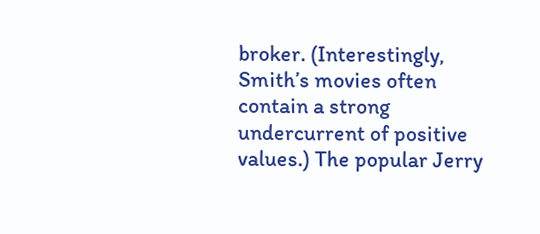broker. (Interestingly, Smith’s movies often contain a strong undercurrent of positive values.) The popular Jerry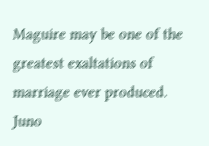Maguire may be one of the greatest exaltations of marriage ever produced. Juno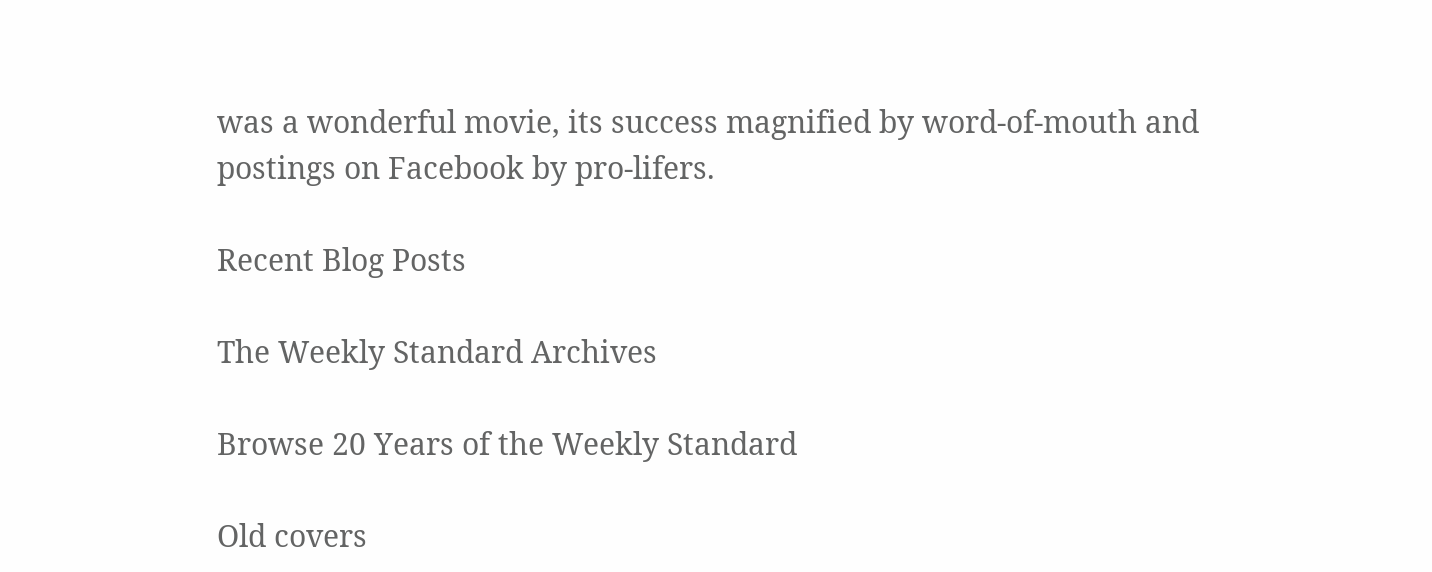was a wonderful movie, its success magnified by word-of-mouth and postings on Facebook by pro-lifers.

Recent Blog Posts

The Weekly Standard Archives

Browse 20 Years of the Weekly Standard

Old covers